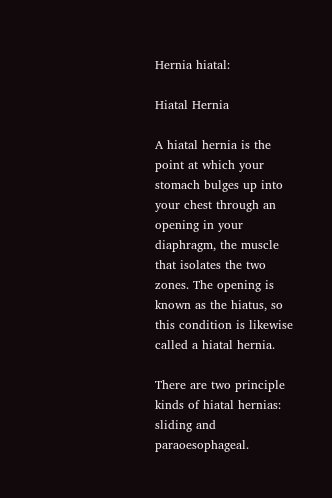Hernia hiatal:

Hiatal Hernia

A hiatal hernia is the point at which your stomach bulges up into your chest through an opening in your diaphragm, the muscle that isolates the two zones. The opening is known as the hiatus, so this condition is likewise called a hiatal hernia.

There are two principle kinds of hiatal hernias: sliding and paraoesophageal.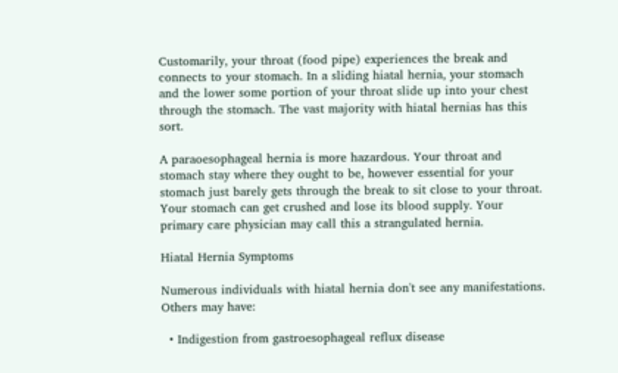Customarily, your throat (food pipe) experiences the break and connects to your stomach. In a sliding hiatal hernia, your stomach and the lower some portion of your throat slide up into your chest through the stomach. The vast majority with hiatal hernias has this sort.

A paraoesophageal hernia is more hazardous. Your throat and stomach stay where they ought to be, however essential for your stomach just barely gets through the break to sit close to your throat. Your stomach can get crushed and lose its blood supply. Your primary care physician may call this a strangulated hernia.

Hiatal Hernia Symptoms

Numerous individuals with hiatal hernia don't see any manifestations. Others may have:

  • Indigestion from gastroesophageal reflux disease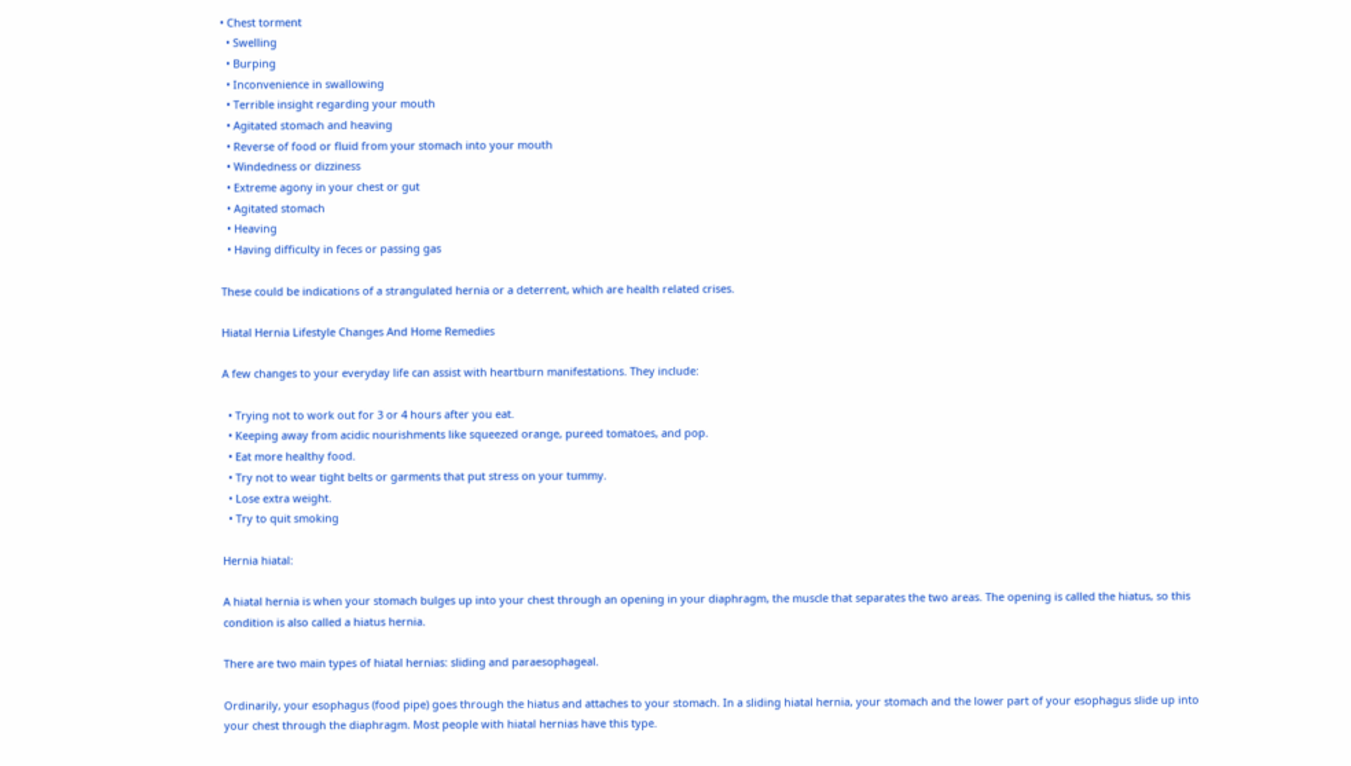• Chest torment
  • Swelling
  • Burping
  • Inconvenience in swallowing
  • Terrible insight regarding your mouth
  • Agitated stomach and heaving
  • Reverse of food or fluid from your stomach into your mouth
  • Windedness or dizziness
  • Extreme agony in your chest or gut
  • Agitated stomach
  • Heaving
  • Having difficulty in feces or passing gas

These could be indications of a strangulated hernia or a deterrent, which are health related crises.

Hiatal Hernia Lifestyle Changes And Home Remedies

A few changes to your everyday life can assist with heartburn manifestations. They include:

  • Trying not to work out for 3 or 4 hours after you eat.
  • Keeping away from acidic nourishments like squeezed orange, pureed tomatoes, and pop.
  • Eat more healthy food.
  • Try not to wear tight belts or garments that put stress on your tummy.
  • Lose extra weight.
  • Try to quit smoking

Hernia hiatal:

A hiatal hernia is when your stomach bulges up into your chest through an opening in your diaphragm, the muscle that separates the two areas. The opening is called the hiatus, so this condition is also called a hiatus hernia.

There are two main types of hiatal hernias: sliding and paraesophageal.

Ordinarily, your esophagus (food pipe) goes through the hiatus and attaches to your stomach. In a sliding hiatal hernia, your stomach and the lower part of your esophagus slide up into your chest through the diaphragm. Most people with hiatal hernias have this type.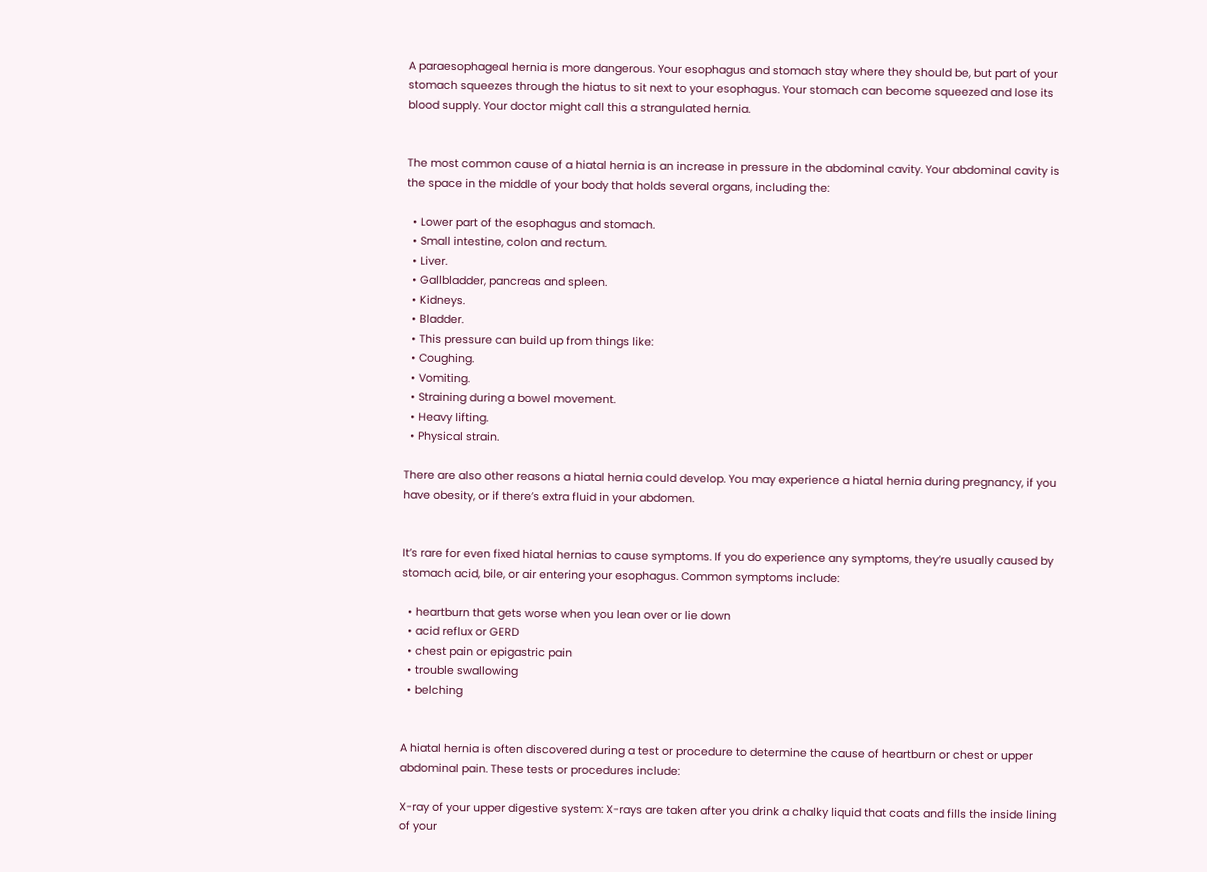A paraesophageal hernia is more dangerous. Your esophagus and stomach stay where they should be, but part of your stomach squeezes through the hiatus to sit next to your esophagus. Your stomach can become squeezed and lose its blood supply. Your doctor might call this a strangulated hernia.


The most common cause of a hiatal hernia is an increase in pressure in the abdominal cavity. Your abdominal cavity is the space in the middle of your body that holds several organs, including the:

  • Lower part of the esophagus and stomach.
  • Small intestine, colon and rectum.
  • Liver.
  • Gallbladder, pancreas and spleen.
  • Kidneys.
  • Bladder.
  • This pressure can build up from things like:
  • Coughing.
  • Vomiting.
  • Straining during a bowel movement.
  • Heavy lifting.
  • Physical strain.

There are also other reasons a hiatal hernia could develop. You may experience a hiatal hernia during pregnancy, if you have obesity, or if there’s extra fluid in your abdomen.


It’s rare for even fixed hiatal hernias to cause symptoms. If you do experience any symptoms, they’re usually caused by stomach acid, bile, or air entering your esophagus. Common symptoms include:

  • heartburn that gets worse when you lean over or lie down
  • acid reflux or GERD
  • chest pain or epigastric pain
  • trouble swallowing
  • belching


A hiatal hernia is often discovered during a test or procedure to determine the cause of heartburn or chest or upper abdominal pain. These tests or procedures include:

X-ray of your upper digestive system: X-rays are taken after you drink a chalky liquid that coats and fills the inside lining of your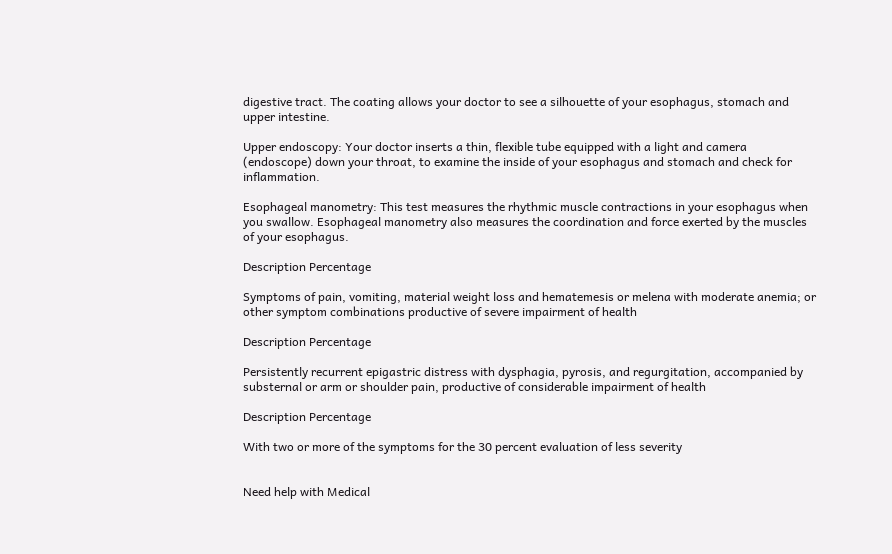digestive tract. The coating allows your doctor to see a silhouette of your esophagus, stomach and upper intestine.

Upper endoscopy: Your doctor inserts a thin, flexible tube equipped with a light and camera (endoscope) down your throat, to examine the inside of your esophagus and stomach and check for inflammation.

Esophageal manometry: This test measures the rhythmic muscle contractions in your esophagus when you swallow. Esophageal manometry also measures the coordination and force exerted by the muscles of your esophagus.

Description Percentage

Symptoms of pain, vomiting, material weight loss and hematemesis or melena with moderate anemia; or other symptom combinations productive of severe impairment of health

Description Percentage

Persistently recurrent epigastric distress with dysphagia, pyrosis, and regurgitation, accompanied by substernal or arm or shoulder pain, productive of considerable impairment of health

Description Percentage

With two or more of the symptoms for the 30 percent evaluation of less severity


Need help with Medical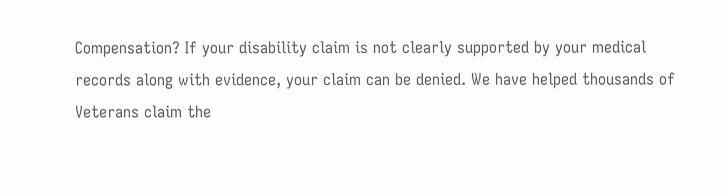Compensation? If your disability claim is not clearly supported by your medical records along with evidence, your claim can be denied. We have helped thousands of Veterans claim the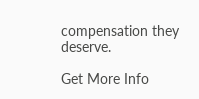compensation they deserve.

Get More Info